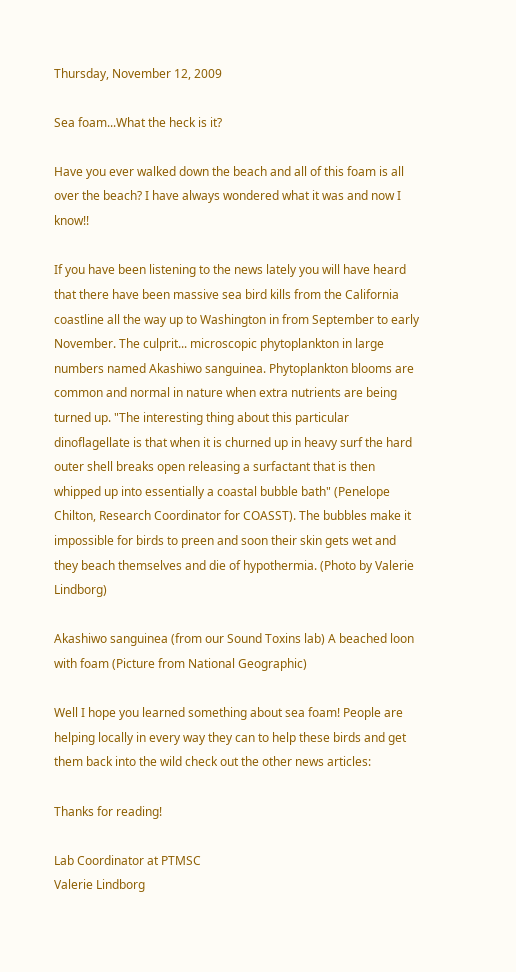Thursday, November 12, 2009

Sea foam...What the heck is it?

Have you ever walked down the beach and all of this foam is all over the beach? I have always wondered what it was and now I know!!

If you have been listening to the news lately you will have heard that there have been massive sea bird kills from the California coastline all the way up to Washington in from September to early November. The culprit... microscopic phytoplankton in large numbers named Akashiwo sanguinea. Phytoplankton blooms are common and normal in nature when extra nutrients are being turned up. "The interesting thing about this particular dinoflagellate is that when it is churned up in heavy surf the hard outer shell breaks open releasing a surfactant that is then whipped up into essentially a coastal bubble bath" (Penelope Chilton, Research Coordinator for COASST). The bubbles make it impossible for birds to preen and soon their skin gets wet and they beach themselves and die of hypothermia. (Photo by Valerie Lindborg)

Akashiwo sanguinea (from our Sound Toxins lab) A beached loon with foam (Picture from National Geographic)

Well I hope you learned something about sea foam! People are helping locally in every way they can to help these birds and get them back into the wild check out the other news articles:

Thanks for reading!

Lab Coordinator at PTMSC
Valerie Lindborg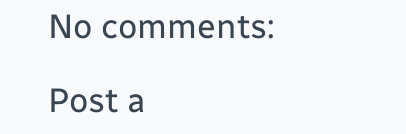No comments:

Post a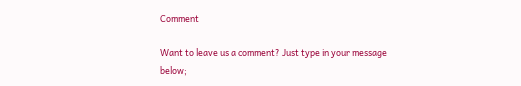Comment

Want to leave us a comment? Just type in your message below;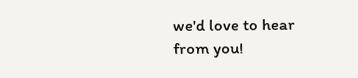we'd love to hear from you!